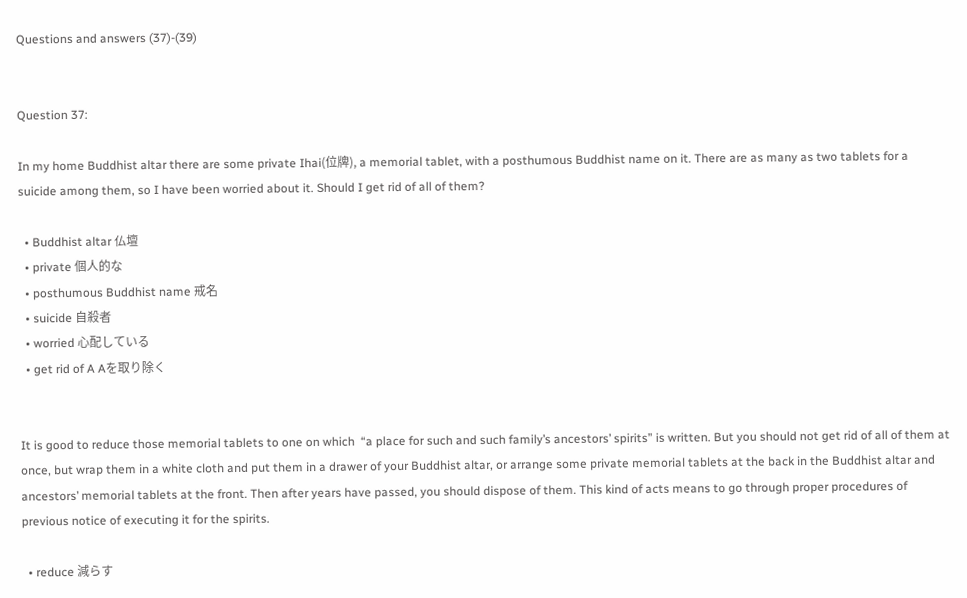Questions and answers (37)-(39)


Question 37:

In my home Buddhist altar there are some private Ihai(位牌), a memorial tablet, with a posthumous Buddhist name on it. There are as many as two tablets for a suicide among them, so I have been worried about it. Should I get rid of all of them?

  • Buddhist altar 仏壇
  • private 個人的な
  • posthumous Buddhist name 戒名
  • suicide 自殺者
  • worried 心配している
  • get rid of A Aを取り除く


It is good to reduce those memorial tablets to one on which  “a place for such and such family’s ancestors’ spirits” is written. But you should not get rid of all of them at once, but wrap them in a white cloth and put them in a drawer of your Buddhist altar, or arrange some private memorial tablets at the back in the Buddhist altar and ancestors’ memorial tablets at the front. Then after years have passed, you should dispose of them. This kind of acts means to go through proper procedures of previous notice of executing it for the spirits.

  • reduce 減らす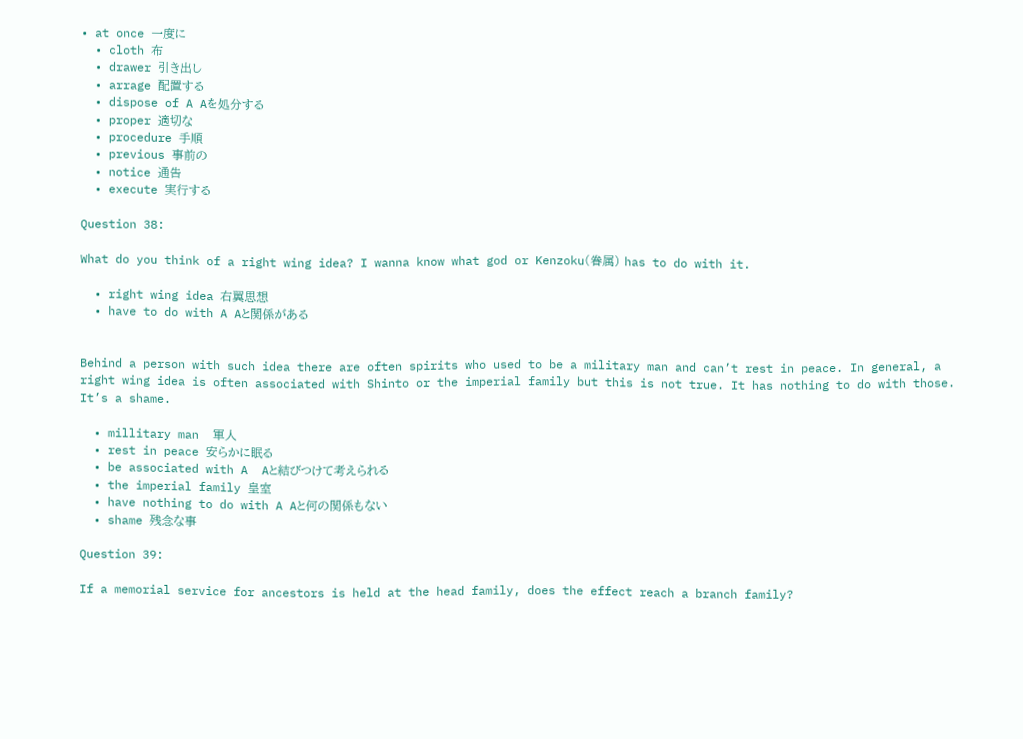• at once 一度に
  • cloth 布
  • drawer 引き出し
  • arrage 配置する
  • dispose of A Aを処分する
  • proper 適切な
  • procedure 手順
  • previous 事前の
  • notice 通告
  • execute 実行する

Question 38:

What do you think of a right wing idea? I wanna know what god or Kenzoku(眷属) has to do with it.

  • right wing idea 右翼思想
  • have to do with A Aと関係がある


Behind a person with such idea there are often spirits who used to be a military man and can’t rest in peace. In general, a right wing idea is often associated with Shinto or the imperial family but this is not true. It has nothing to do with those. It’s a shame.

  • millitary man  軍人
  • rest in peace 安らかに眠る
  • be associated with A  Aと結びつけて考えられる
  • the imperial family 皇室
  • have nothing to do with A Aと何の関係もない
  • shame 残念な事

Question 39:

If a memorial service for ancestors is held at the head family, does the effect reach a branch family?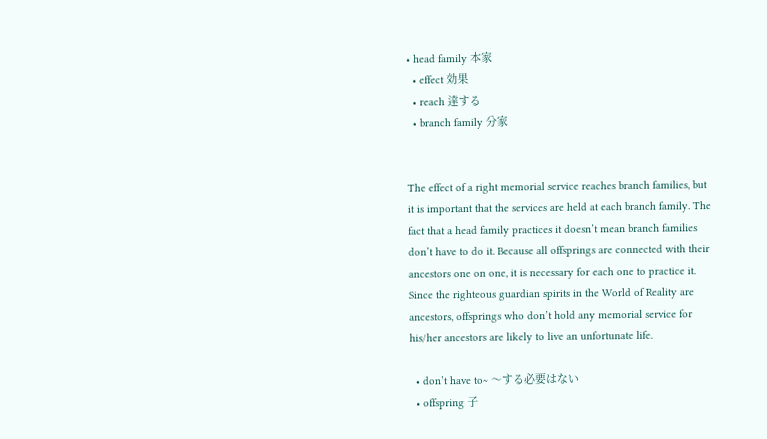• head family 本家
  • effect 効果
  • reach 達する
  • branch family 分家


The effect of a right memorial service reaches branch families, but it is important that the services are held at each branch family. The fact that a head family practices it doesn’t mean branch families don’t have to do it. Because all offsprings are connected with their ancestors one on one, it is necessary for each one to practice it. Since the righteous guardian spirits in the World of Reality are ancestors, offsprings who don’t hold any memorial service for his/her ancestors are likely to live an unfortunate life.

  • don’t have to~ 〜する必要はない
  • offspring 子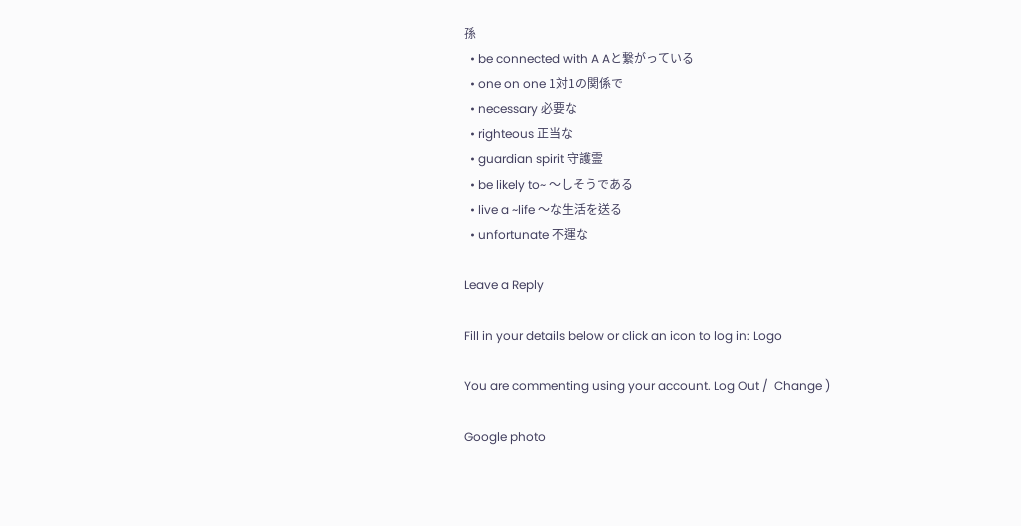孫
  • be connected with A Aと繋がっている
  • one on one 1対1の関係で
  • necessary 必要な
  • righteous 正当な
  • guardian spirit 守護霊
  • be likely to~ 〜しそうである
  • live a ~life 〜な生活を送る
  • unfortunate 不運な

Leave a Reply

Fill in your details below or click an icon to log in: Logo

You are commenting using your account. Log Out /  Change )

Google photo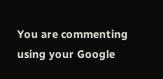You are commenting using your Google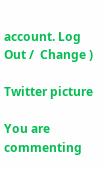account. Log Out /  Change )

Twitter picture

You are commenting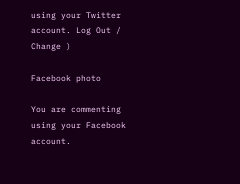using your Twitter account. Log Out /  Change )

Facebook photo

You are commenting using your Facebook account.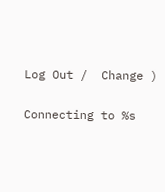Log Out /  Change )

Connecting to %s